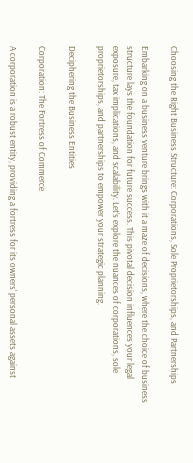Choosing the Right Business Structure: Corporations, Sole Proprietorships, and Partnerships

Embarking on a business venture brings with it a maze of decisions, where the choice of business structure lays the foundation for future success. This pivotal decision influences your legal exposure, tax implications, and scalability. Let’s explore the nuances of corporations, sole proprietorships, and partnerships to empower your strategic planning.

Deciphering the Business Entities

Corporation: The Fortress of Commerce

A corporation is a robust entity, providing a fortress for its owners' personal assets against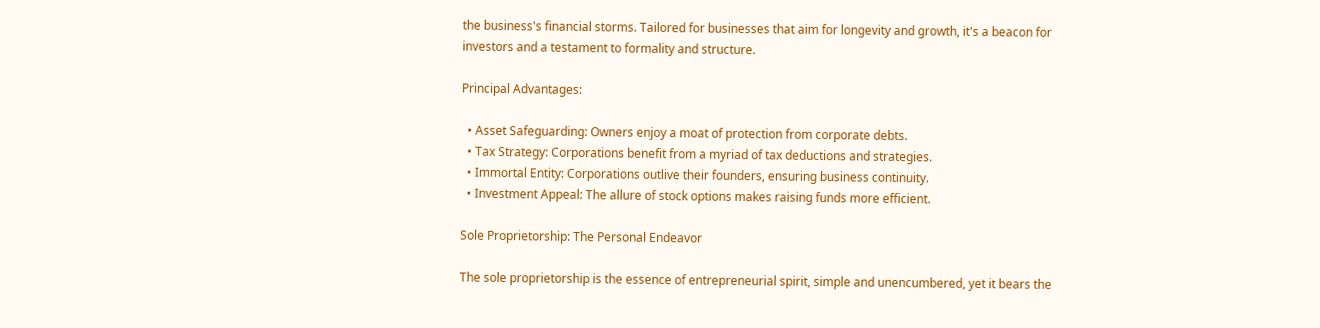the business's financial storms. Tailored for businesses that aim for longevity and growth, it's a beacon for investors and a testament to formality and structure.

Principal Advantages:

  • Asset Safeguarding: Owners enjoy a moat of protection from corporate debts.
  • Tax Strategy: Corporations benefit from a myriad of tax deductions and strategies.
  • Immortal Entity: Corporations outlive their founders, ensuring business continuity.
  • Investment Appeal: The allure of stock options makes raising funds more efficient.

Sole Proprietorship: The Personal Endeavor

The sole proprietorship is the essence of entrepreneurial spirit, simple and unencumbered, yet it bears the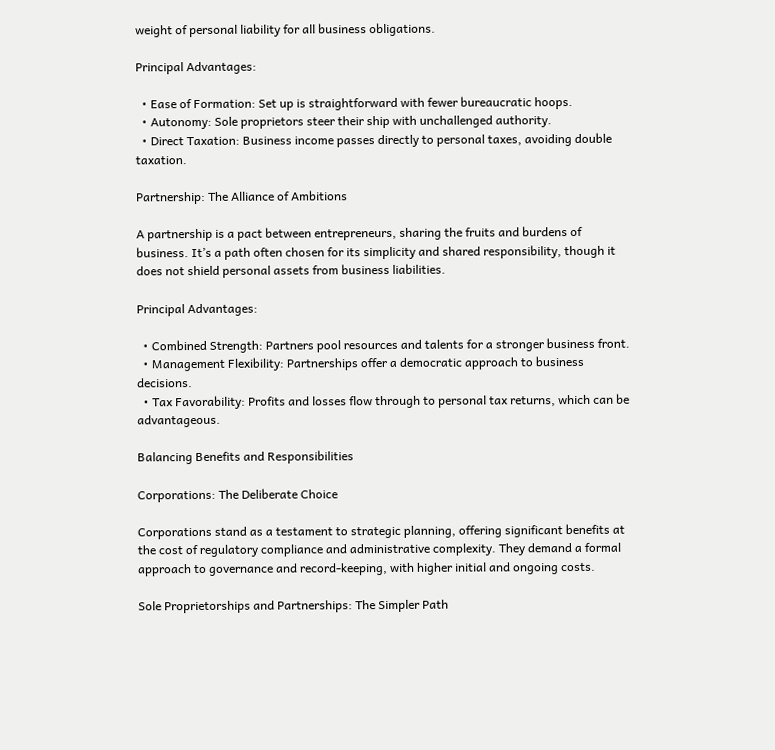weight of personal liability for all business obligations.

Principal Advantages:

  • Ease of Formation: Set up is straightforward with fewer bureaucratic hoops.
  • Autonomy: Sole proprietors steer their ship with unchallenged authority.
  • Direct Taxation: Business income passes directly to personal taxes, avoiding double taxation.

Partnership: The Alliance of Ambitions

A partnership is a pact between entrepreneurs, sharing the fruits and burdens of business. It’s a path often chosen for its simplicity and shared responsibility, though it does not shield personal assets from business liabilities.

Principal Advantages:

  • Combined Strength: Partners pool resources and talents for a stronger business front.
  • Management Flexibility: Partnerships offer a democratic approach to business decisions.
  • Tax Favorability: Profits and losses flow through to personal tax returns, which can be advantageous.

Balancing Benefits and Responsibilities

Corporations: The Deliberate Choice

Corporations stand as a testament to strategic planning, offering significant benefits at the cost of regulatory compliance and administrative complexity. They demand a formal approach to governance and record-keeping, with higher initial and ongoing costs.

Sole Proprietorships and Partnerships: The Simpler Path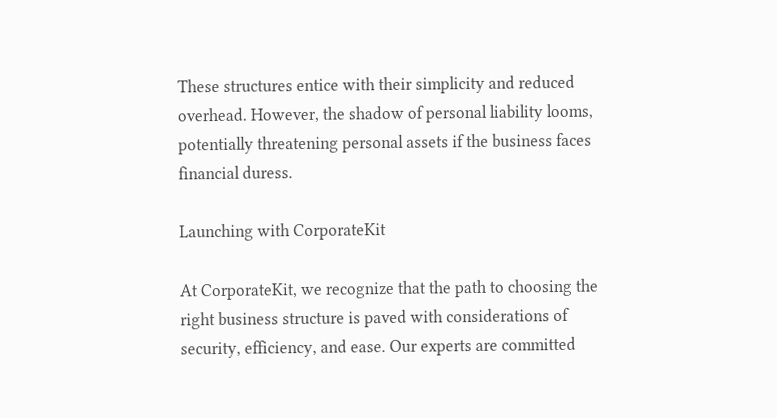These structures entice with their simplicity and reduced overhead. However, the shadow of personal liability looms, potentially threatening personal assets if the business faces financial duress.

Launching with CorporateKit

At CorporateKit, we recognize that the path to choosing the right business structure is paved with considerations of security, efficiency, and ease. Our experts are committed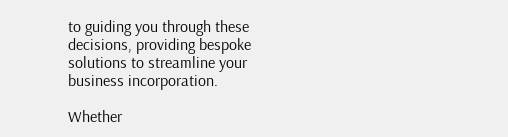to guiding you through these decisions, providing bespoke solutions to streamline your business incorporation.

Whether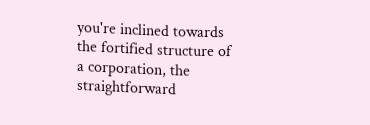you're inclined towards the fortified structure of a corporation, the straightforward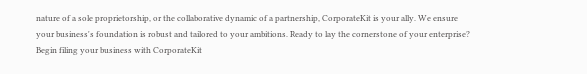nature of a sole proprietorship, or the collaborative dynamic of a partnership, CorporateKit is your ally. We ensure your business's foundation is robust and tailored to your ambitions. Ready to lay the cornerstone of your enterprise? Begin filing your business with CorporateKit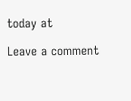today at

Leave a comment